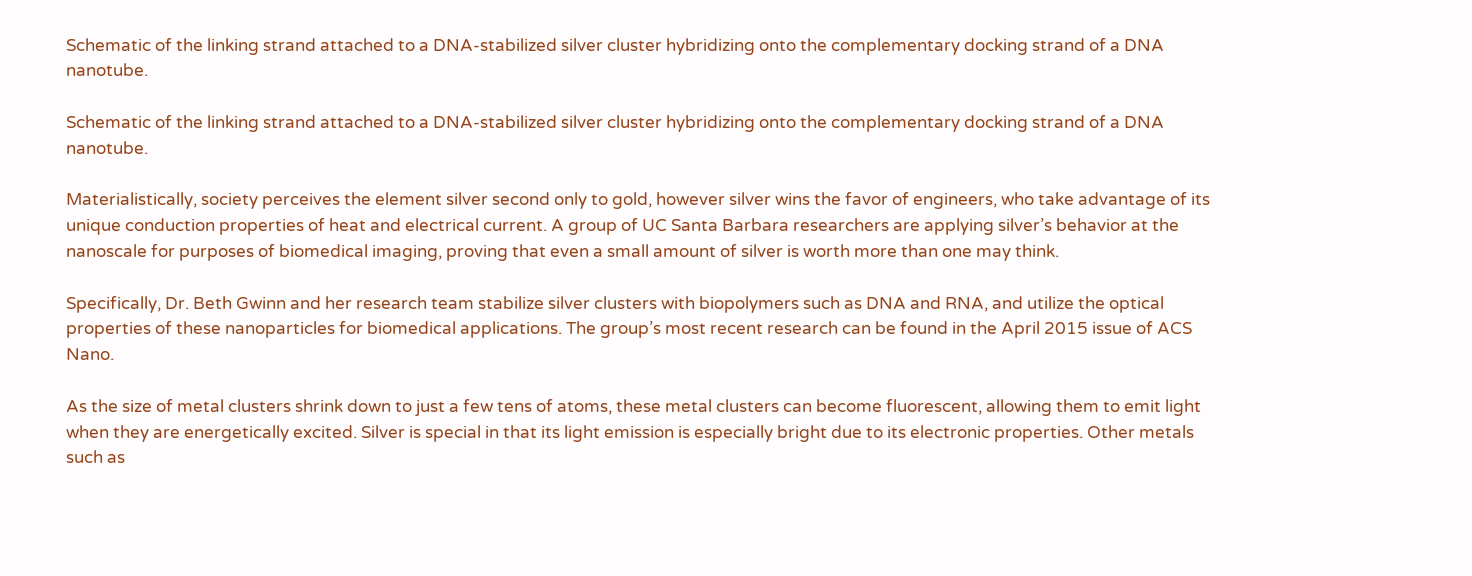Schematic of the linking strand attached to a DNA-stabilized silver cluster hybridizing onto the complementary docking strand of a DNA nanotube.

Schematic of the linking strand attached to a DNA-stabilized silver cluster hybridizing onto the complementary docking strand of a DNA nanotube.

Materialistically, society perceives the element silver second only to gold, however silver wins the favor of engineers, who take advantage of its unique conduction properties of heat and electrical current. A group of UC Santa Barbara researchers are applying silver’s behavior at the nanoscale for purposes of biomedical imaging, proving that even a small amount of silver is worth more than one may think.

Specifically, Dr. Beth Gwinn and her research team stabilize silver clusters with biopolymers such as DNA and RNA, and utilize the optical properties of these nanoparticles for biomedical applications. The group’s most recent research can be found in the April 2015 issue of ACS Nano.

As the size of metal clusters shrink down to just a few tens of atoms, these metal clusters can become fluorescent, allowing them to emit light when they are energetically excited. Silver is special in that its light emission is especially bright due to its electronic properties. Other metals such as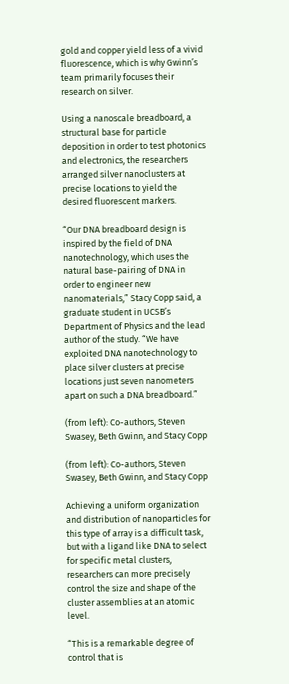gold and copper yield less of a vivid fluorescence, which is why Gwinn’s team primarily focuses their research on silver.

Using a nanoscale breadboard, a structural base for particle deposition in order to test photonics and electronics, the researchers arranged silver nanoclusters at precise locations to yield the desired fluorescent markers.

“Our DNA breadboard design is inspired by the field of DNA nanotechnology, which uses the natural base-pairing of DNA in order to engineer new nanomaterials,” Stacy Copp said, a graduate student in UCSB’s Department of Physics and the lead author of the study. “We have exploited DNA nanotechnology to place silver clusters at precise locations just seven nanometers apart on such a DNA breadboard.”

(from left): Co-authors, Steven Swasey, Beth Gwinn, and Stacy Copp

(from left): Co-authors, Steven Swasey, Beth Gwinn, and Stacy Copp

Achieving a uniform organization and distribution of nanoparticles for this type of array is a difficult task, but with a ligand like DNA to select for specific metal clusters, researchers can more precisely control the size and shape of the cluster assemblies at an atomic level.

“This is a remarkable degree of control that is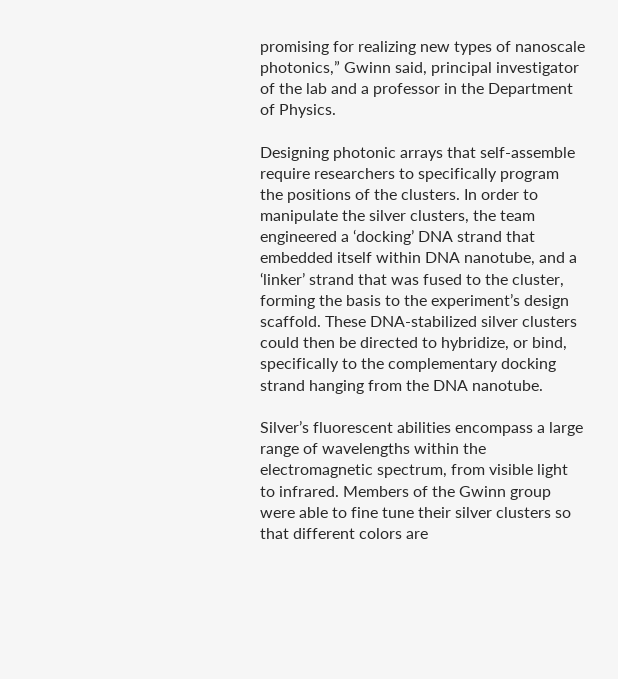promising for realizing new types of nanoscale photonics,” Gwinn said, principal investigator of the lab and a professor in the Department of Physics.

Designing photonic arrays that self-assemble require researchers to specifically program the positions of the clusters. In order to manipulate the silver clusters, the team engineered a ‘docking’ DNA strand that embedded itself within DNA nanotube, and a ‘linker’ strand that was fused to the cluster, forming the basis to the experiment’s design scaffold. These DNA-stabilized silver clusters could then be directed to hybridize, or bind, specifically to the complementary docking strand hanging from the DNA nanotube.

Silver’s fluorescent abilities encompass a large range of wavelengths within the electromagnetic spectrum, from visible light to infrared. Members of the Gwinn group were able to fine tune their silver clusters so that different colors are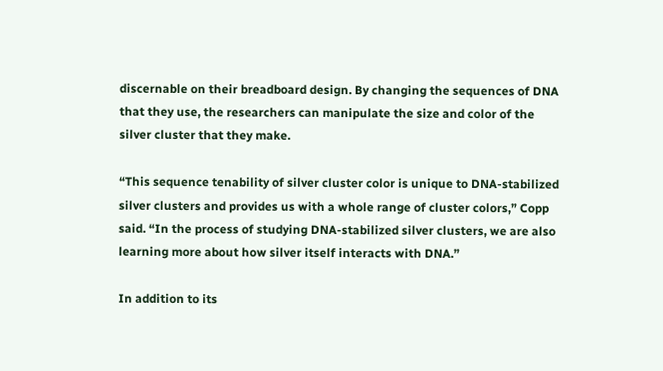discernable on their breadboard design. By changing the sequences of DNA that they use, the researchers can manipulate the size and color of the silver cluster that they make.

“This sequence tenability of silver cluster color is unique to DNA-stabilized silver clusters and provides us with a whole range of cluster colors,” Copp said. “In the process of studying DNA-stabilized silver clusters, we are also learning more about how silver itself interacts with DNA.”

In addition to its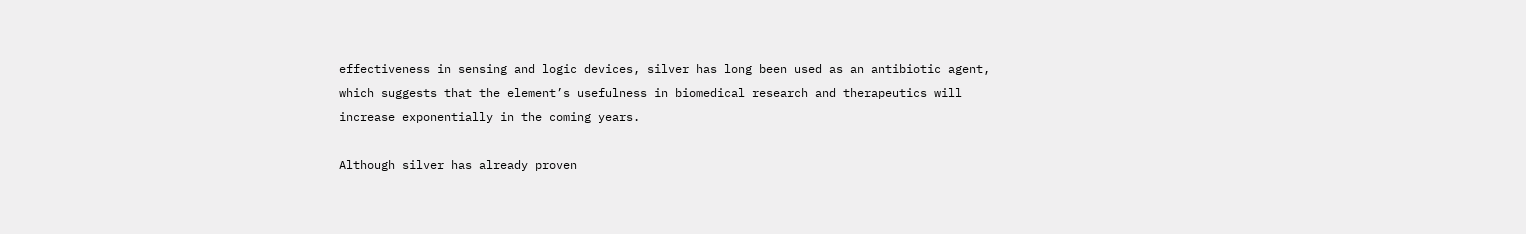effectiveness in sensing and logic devices, silver has long been used as an antibiotic agent, which suggests that the element’s usefulness in biomedical research and therapeutics will increase exponentially in the coming years.

Although silver has already proven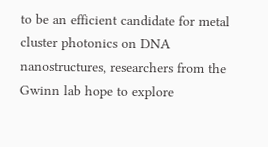to be an efficient candidate for metal cluster photonics on DNA nanostructures, researchers from the Gwinn lab hope to explore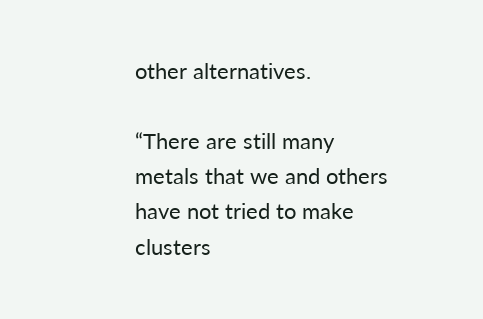other alternatives.

“There are still many metals that we and others have not tried to make clusters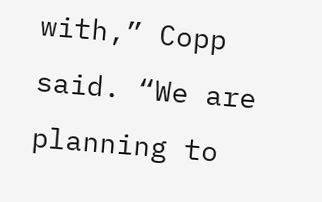with,” Copp said. “We are planning to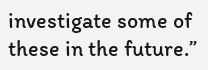investigate some of these in the future.”